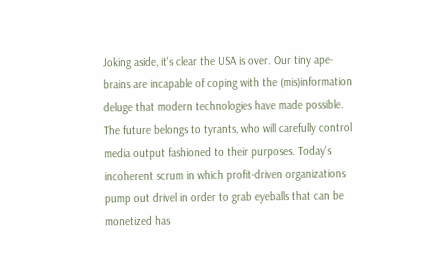Joking aside, it's clear the USA is over. Our tiny ape-brains are incapable of coping with the (mis)information deluge that modern technologies have made possible. The future belongs to tyrants, who will carefully control media output fashioned to their purposes. Today's incoherent scrum in which profit-driven organizations pump out drivel in order to grab eyeballs that can be monetized has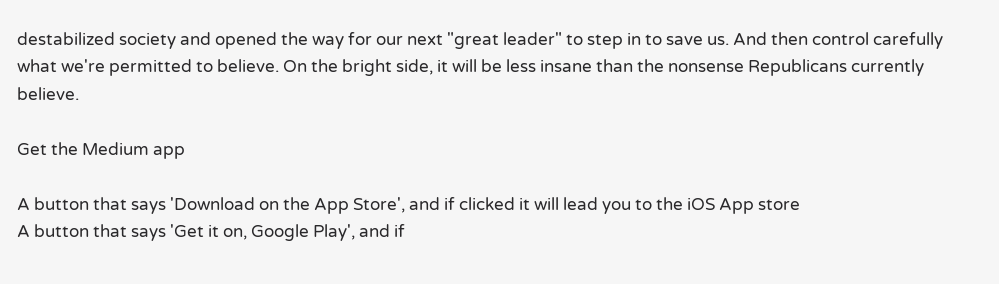destabilized society and opened the way for our next "great leader" to step in to save us. And then control carefully what we're permitted to believe. On the bright side, it will be less insane than the nonsense Republicans currently believe.

Get the Medium app

A button that says 'Download on the App Store', and if clicked it will lead you to the iOS App store
A button that says 'Get it on, Google Play', and if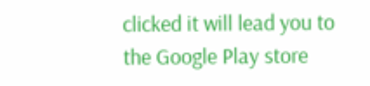clicked it will lead you to the Google Play store